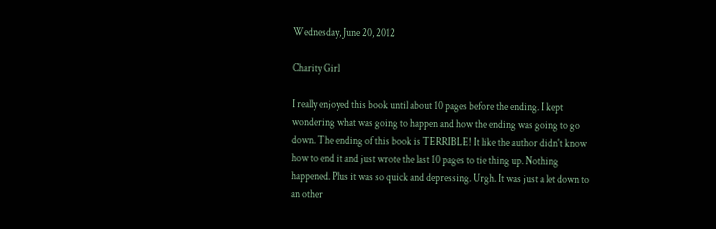Wednesday, June 20, 2012

Charity Girl

I really enjoyed this book until about 10 pages before the ending. I kept wondering what was going to happen and how the ending was going to go down. The ending of this book is TERRIBLE! It like the author didn't know how to end it and just wrote the last 10 pages to tie thing up. Nothing happened. Plus it was so quick and depressing. Urgh. It was just a let down to an other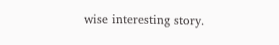wise interesting story.